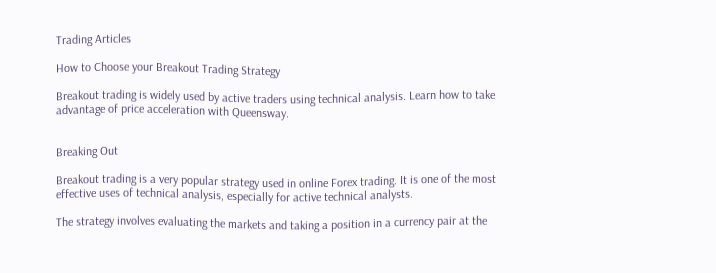Trading Articles

How to Choose your Breakout Trading Strategy

Breakout trading is widely used by active traders using technical analysis. Learn how to take advantage of price acceleration with Queensway.


Breaking Out

Breakout trading is a very popular strategy used in online Forex trading. It is one of the most effective uses of technical analysis, especially for active technical analysts.

The strategy involves evaluating the markets and taking a position in a currency pair at the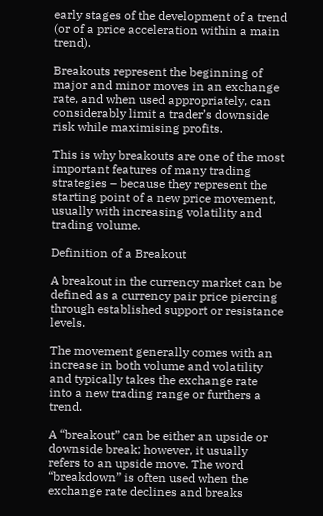early stages of the development of a trend (or of a price acceleration within a main trend).

Breakouts represent the beginning of major and minor moves in an exchange rate, and when used appropriately, can considerably limit a trader’s downside risk while maximising profits.

This is why breakouts are one of the most important features of many trading strategies – because they represent the starting point of a new price movement, usually with increasing volatility and trading volume.

Definition of a Breakout

A breakout in the currency market can be defined as a currency pair price piercing through established support or resistance levels.

The movement generally comes with an increase in both volume and volatility and typically takes the exchange rate into a new trading range or furthers a trend.

A “breakout” can be either an upside or downside break; however, it usually refers to an upside move. The word “breakdown” is often used when the exchange rate declines and breaks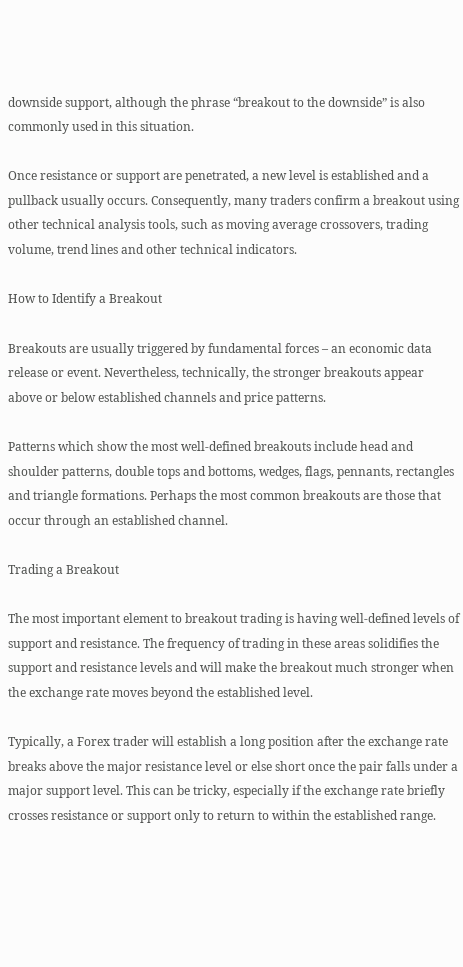downside support, although the phrase “breakout to the downside” is also commonly used in this situation.

Once resistance or support are penetrated, a new level is established and a pullback usually occurs. Consequently, many traders confirm a breakout using other technical analysis tools, such as moving average crossovers, trading volume, trend lines and other technical indicators.

How to Identify a Breakout

Breakouts are usually triggered by fundamental forces – an economic data release or event. Nevertheless, technically, the stronger breakouts appear above or below established channels and price patterns.

Patterns which show the most well-defined breakouts include head and shoulder patterns, double tops and bottoms, wedges, flags, pennants, rectangles and triangle formations. Perhaps the most common breakouts are those that occur through an established channel.

Trading a Breakout

The most important element to breakout trading is having well-defined levels of support and resistance. The frequency of trading in these areas solidifies the support and resistance levels and will make the breakout much stronger when the exchange rate moves beyond the established level.

Typically, a Forex trader will establish a long position after the exchange rate breaks above the major resistance level or else short once the pair falls under a major support level. This can be tricky, especially if the exchange rate briefly crosses resistance or support only to return to within the established range.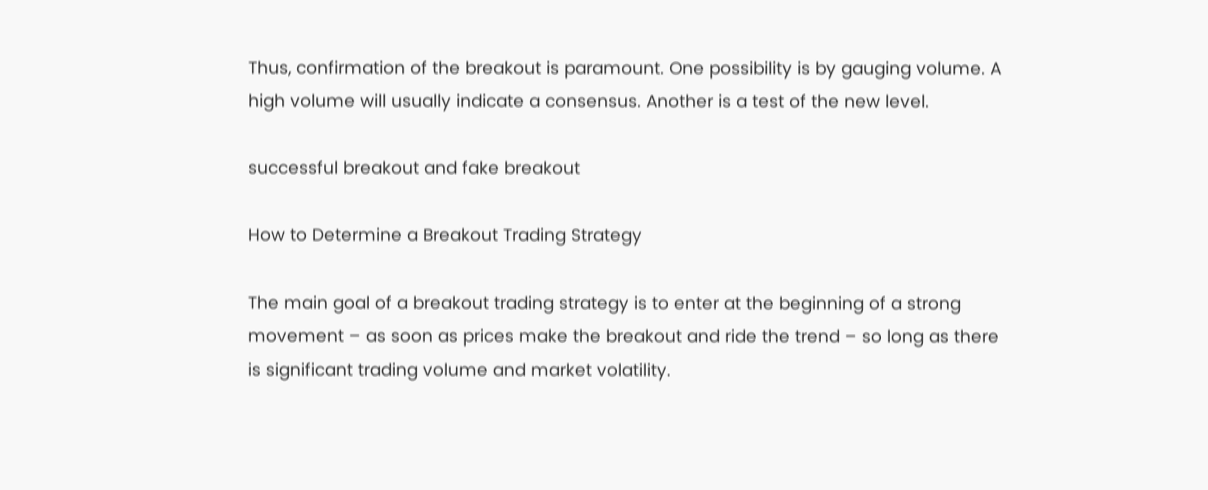Thus, confirmation of the breakout is paramount. One possibility is by gauging volume. A high volume will usually indicate a consensus. Another is a test of the new level.

successful breakout and fake breakout

How to Determine a Breakout Trading Strategy

The main goal of a breakout trading strategy is to enter at the beginning of a strong movement – as soon as prices make the breakout and ride the trend – so long as there is significant trading volume and market volatility.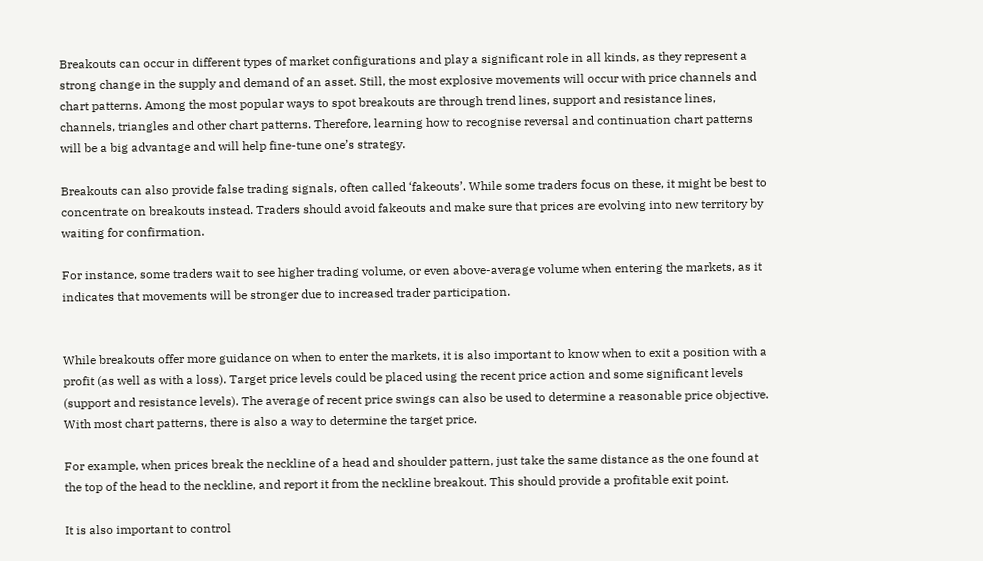Breakouts can occur in different types of market configurations and play a significant role in all kinds, as they represent a strong change in the supply and demand of an asset. Still, the most explosive movements will occur with price channels and chart patterns. Among the most popular ways to spot breakouts are through trend lines, support and resistance lines, channels, triangles and other chart patterns. Therefore, learning how to recognise reversal and continuation chart patterns will be a big advantage and will help fine-tune one’s strategy.

Breakouts can also provide false trading signals, often called ‘fakeouts’. While some traders focus on these, it might be best to concentrate on breakouts instead. Traders should avoid fakeouts and make sure that prices are evolving into new territory by waiting for confirmation.

For instance, some traders wait to see higher trading volume, or even above-average volume when entering the markets, as it indicates that movements will be stronger due to increased trader participation.


While breakouts offer more guidance on when to enter the markets, it is also important to know when to exit a position with a profit (as well as with a loss). Target price levels could be placed using the recent price action and some significant levels (support and resistance levels). The average of recent price swings can also be used to determine a reasonable price objective. With most chart patterns, there is also a way to determine the target price.

For example, when prices break the neckline of a head and shoulder pattern, just take the same distance as the one found at the top of the head to the neckline, and report it from the neckline breakout. This should provide a profitable exit point.

It is also important to control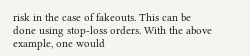risk in the case of fakeouts. This can be done using stop-loss orders. With the above example, one would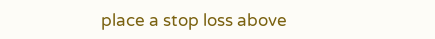place a stop loss above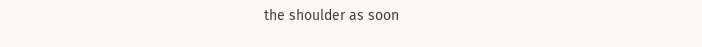the shoulder as soon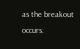as the breakout occurs.